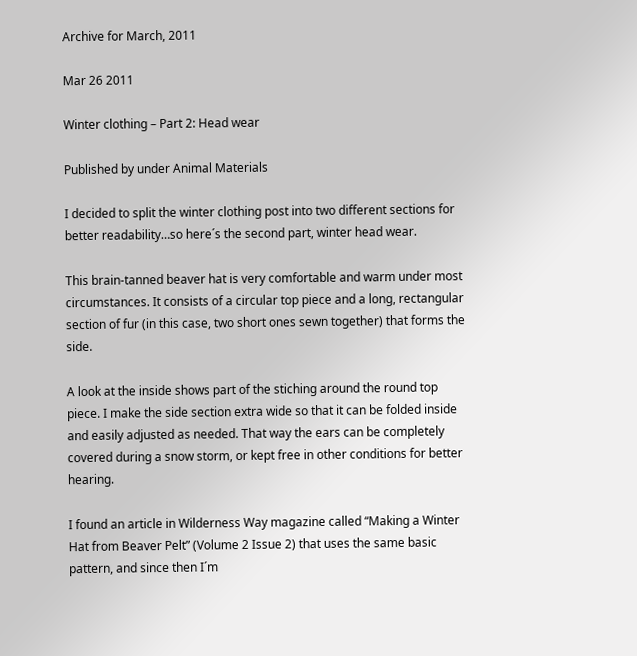Archive for March, 2011

Mar 26 2011

Winter clothing – Part 2: Head wear

Published by under Animal Materials

I decided to split the winter clothing post into two different sections for better readability…so here´s the second part, winter head wear.

This brain-tanned beaver hat is very comfortable and warm under most circumstances. It consists of a circular top piece and a long, rectangular section of fur (in this case, two short ones sewn together) that forms the side.

A look at the inside shows part of the stiching around the round top piece. I make the side section extra wide so that it can be folded inside and easily adjusted as needed. That way the ears can be completely covered during a snow storm, or kept free in other conditions for better hearing.

I found an article in Wilderness Way magazine called “Making a Winter Hat from Beaver Pelt” (Volume 2 Issue 2) that uses the same basic pattern, and since then I´m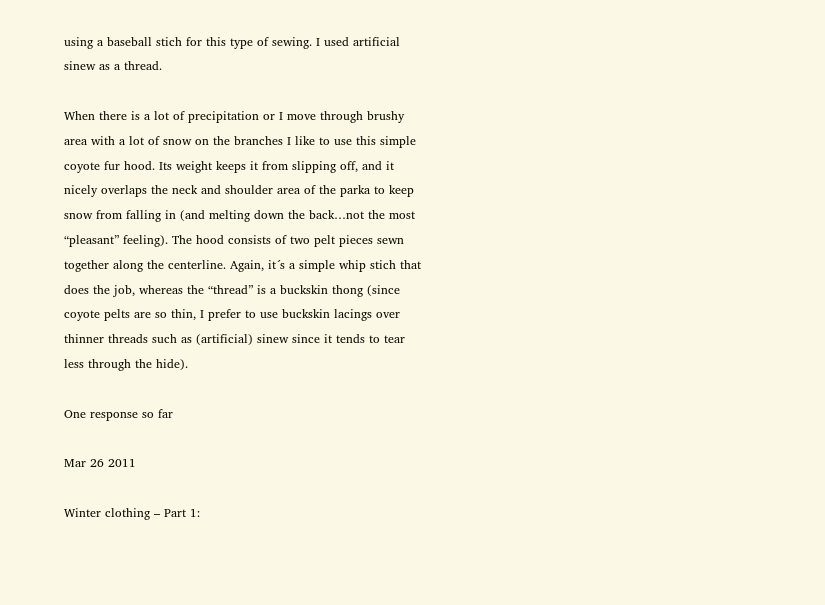using a baseball stich for this type of sewing. I used artificial sinew as a thread.

When there is a lot of precipitation or I move through brushy area with a lot of snow on the branches I like to use this simple coyote fur hood. Its weight keeps it from slipping off, and it nicely overlaps the neck and shoulder area of the parka to keep snow from falling in (and melting down the back…not the most “pleasant” feeling). The hood consists of two pelt pieces sewn together along the centerline. Again, it´s a simple whip stich that does the job, whereas the “thread” is a buckskin thong (since coyote pelts are so thin, I prefer to use buckskin lacings over thinner threads such as (artificial) sinew since it tends to tear less through the hide).

One response so far

Mar 26 2011

Winter clothing – Part 1: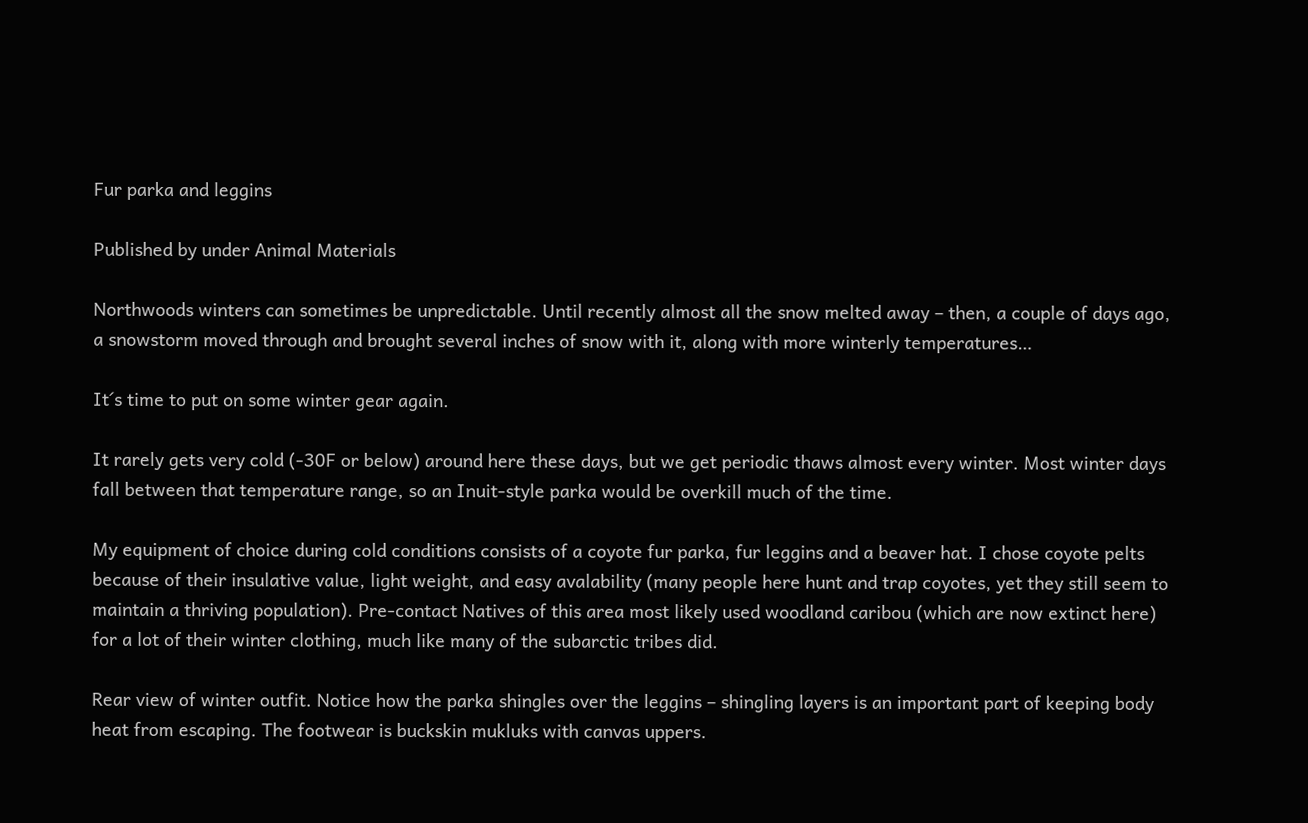Fur parka and leggins

Published by under Animal Materials

Northwoods winters can sometimes be unpredictable. Until recently almost all the snow melted away – then, a couple of days ago, a snowstorm moved through and brought several inches of snow with it, along with more winterly temperatures…

It´s time to put on some winter gear again.

It rarely gets very cold (-30F or below) around here these days, but we get periodic thaws almost every winter. Most winter days fall between that temperature range, so an Inuit-style parka would be overkill much of the time.

My equipment of choice during cold conditions consists of a coyote fur parka, fur leggins and a beaver hat. I chose coyote pelts because of their insulative value, light weight, and easy avalability (many people here hunt and trap coyotes, yet they still seem to maintain a thriving population). Pre-contact Natives of this area most likely used woodland caribou (which are now extinct here) for a lot of their winter clothing, much like many of the subarctic tribes did.

Rear view of winter outfit. Notice how the parka shingles over the leggins – shingling layers is an important part of keeping body heat from escaping. The footwear is buckskin mukluks with canvas uppers.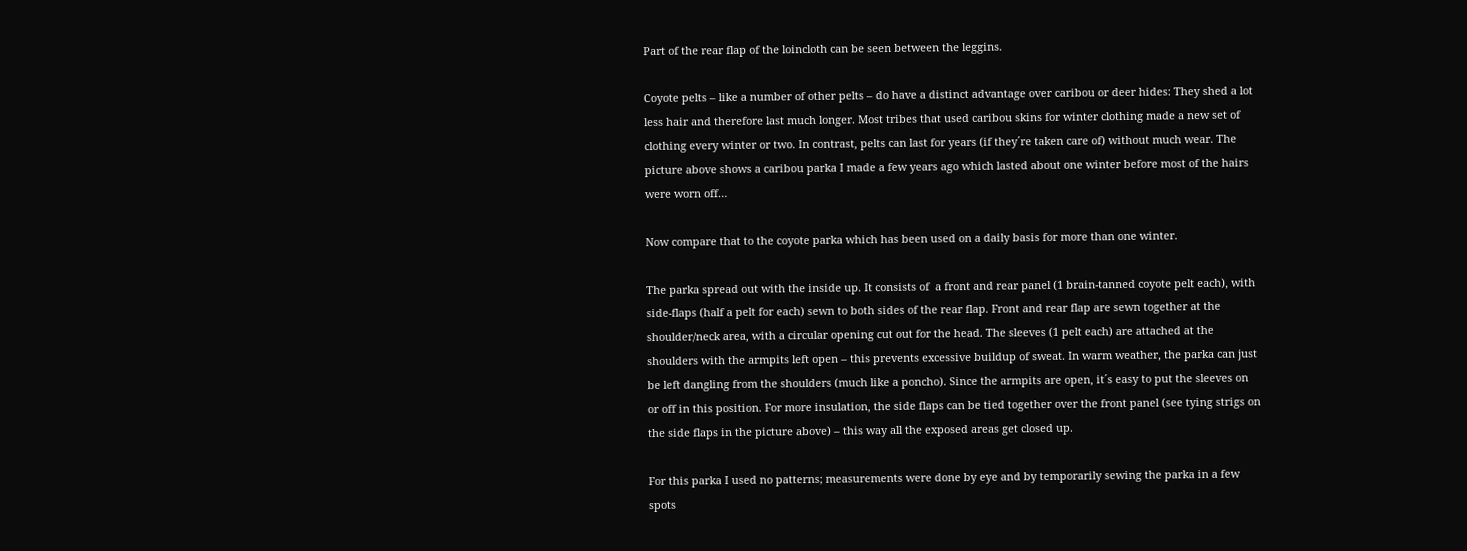Part of the rear flap of the loincloth can be seen between the leggins.

Coyote pelts – like a number of other pelts – do have a distinct advantage over caribou or deer hides: They shed a lot less hair and therefore last much longer. Most tribes that used caribou skins for winter clothing made a new set of clothing every winter or two. In contrast, pelts can last for years (if they´re taken care of) without much wear. The picture above shows a caribou parka I made a few years ago which lasted about one winter before most of the hairs were worn off…

Now compare that to the coyote parka which has been used on a daily basis for more than one winter.

The parka spread out with the inside up. It consists of  a front and rear panel (1 brain-tanned coyote pelt each), with side-flaps (half a pelt for each) sewn to both sides of the rear flap. Front and rear flap are sewn together at the shoulder/neck area, with a circular opening cut out for the head. The sleeves (1 pelt each) are attached at the shoulders with the armpits left open – this prevents excessive buildup of sweat. In warm weather, the parka can just be left dangling from the shoulders (much like a poncho). Since the armpits are open, it´s easy to put the sleeves on or off in this position. For more insulation, the side flaps can be tied together over the front panel (see tying strigs on the side flaps in the picture above) – this way all the exposed areas get closed up.

For this parka I used no patterns; measurements were done by eye and by temporarily sewing the parka in a few spots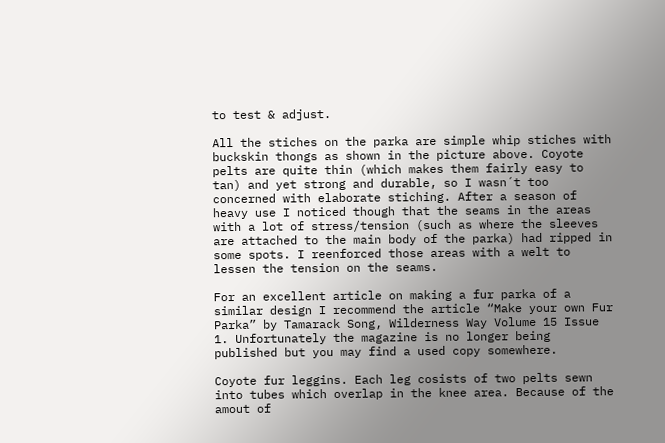to test & adjust.

All the stiches on the parka are simple whip stiches with buckskin thongs as shown in the picture above. Coyote pelts are quite thin (which makes them fairly easy to tan) and yet strong and durable, so I wasn´t too concerned with elaborate stiching. After a season of heavy use I noticed though that the seams in the areas with a lot of stress/tension (such as where the sleeves are attached to the main body of the parka) had ripped in some spots. I reenforced those areas with a welt to lessen the tension on the seams.

For an excellent article on making a fur parka of a similar design I recommend the article “Make your own Fur Parka” by Tamarack Song, Wilderness Way Volume 15 Issue 1. Unfortunately the magazine is no longer being published but you may find a used copy somewhere.

Coyote fur leggins. Each leg cosists of two pelts sewn into tubes which overlap in the knee area. Because of the amout of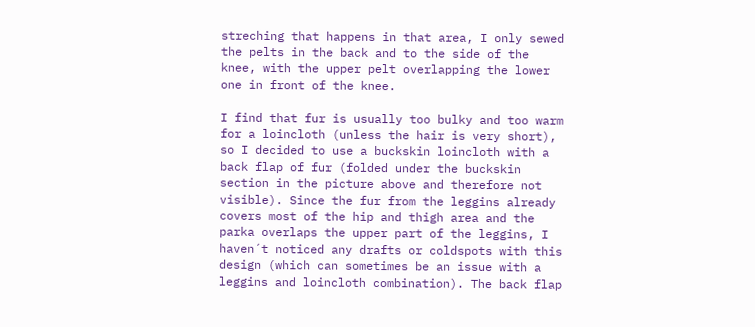streching that happens in that area, I only sewed the pelts in the back and to the side of the knee, with the upper pelt overlapping the lower one in front of the knee.

I find that fur is usually too bulky and too warm for a loincloth (unless the hair is very short), so I decided to use a buckskin loincloth with a back flap of fur (folded under the buckskin section in the picture above and therefore not visible). Since the fur from the leggins already covers most of the hip and thigh area and the parka overlaps the upper part of the leggins, I haven´t noticed any drafts or coldspots with this design (which can sometimes be an issue with a leggins and loincloth combination). The back flap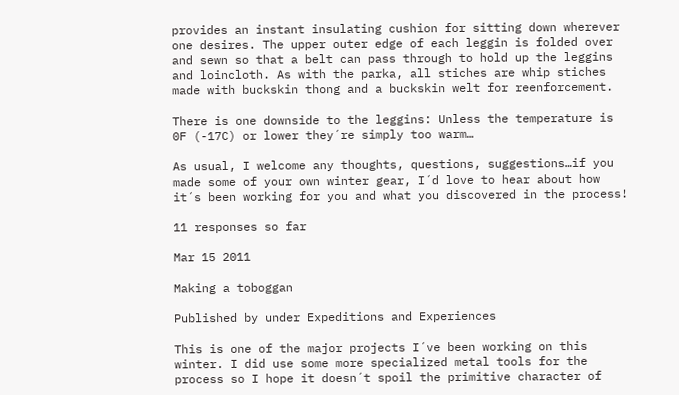provides an instant insulating cushion for sitting down wherever one desires. The upper outer edge of each leggin is folded over and sewn so that a belt can pass through to hold up the leggins and loincloth. As with the parka, all stiches are whip stiches made with buckskin thong and a buckskin welt for reenforcement.

There is one downside to the leggins: Unless the temperature is 0F (-17C) or lower they´re simply too warm…

As usual, I welcome any thoughts, questions, suggestions…if you made some of your own winter gear, I´d love to hear about how it´s been working for you and what you discovered in the process!

11 responses so far

Mar 15 2011

Making a toboggan

Published by under Expeditions and Experiences

This is one of the major projects I´ve been working on this winter. I did use some more specialized metal tools for the process so I hope it doesn´t spoil the primitive character of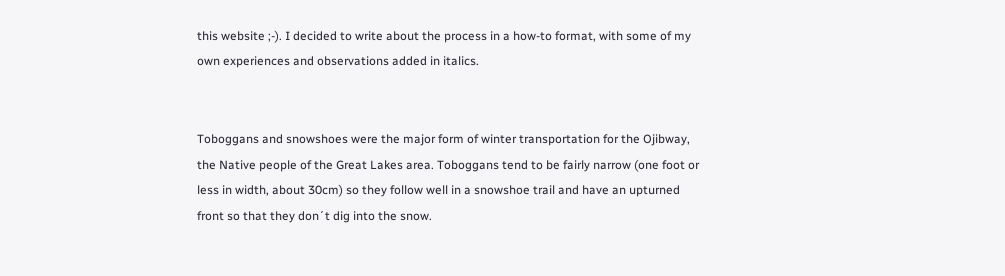this website ;-). I decided to write about the process in a how-to format, with some of my own experiences and observations added in italics.


Toboggans and snowshoes were the major form of winter transportation for the Ojibway, the Native people of the Great Lakes area. Toboggans tend to be fairly narrow (one foot or less in width, about 30cm) so they follow well in a snowshoe trail and have an upturned front so that they don´t dig into the snow.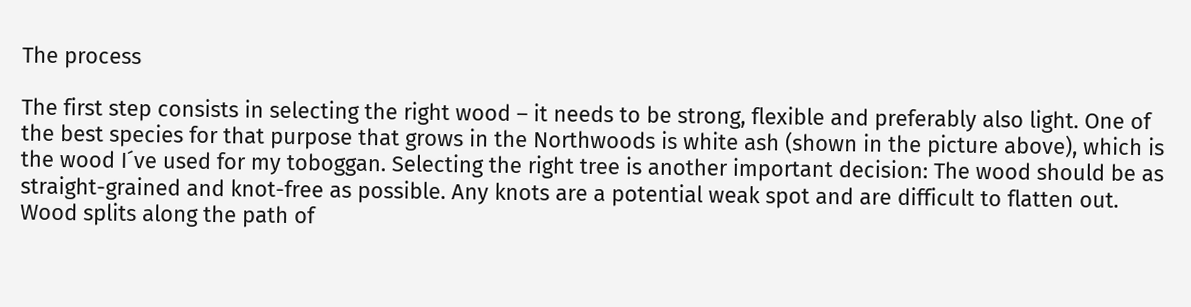The process

The first step consists in selecting the right wood – it needs to be strong, flexible and preferably also light. One of the best species for that purpose that grows in the Northwoods is white ash (shown in the picture above), which is the wood I´ve used for my toboggan. Selecting the right tree is another important decision: The wood should be as straight-grained and knot-free as possible. Any knots are a potential weak spot and are difficult to flatten out. Wood splits along the path of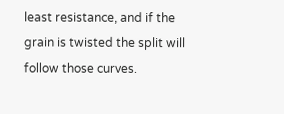least resistance, and if the grain is twisted the split will follow those curves.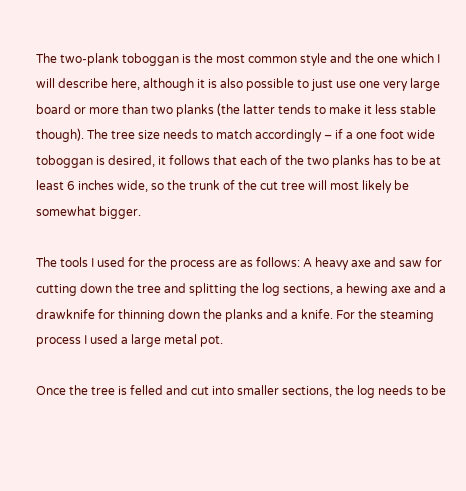The two-plank toboggan is the most common style and the one which I will describe here, although it is also possible to just use one very large board or more than two planks (the latter tends to make it less stable though). The tree size needs to match accordingly – if a one foot wide toboggan is desired, it follows that each of the two planks has to be at least 6 inches wide, so the trunk of the cut tree will most likely be somewhat bigger.

The tools I used for the process are as follows: A heavy axe and saw for cutting down the tree and splitting the log sections, a hewing axe and a drawknife for thinning down the planks and a knife. For the steaming process I used a large metal pot.

Once the tree is felled and cut into smaller sections, the log needs to be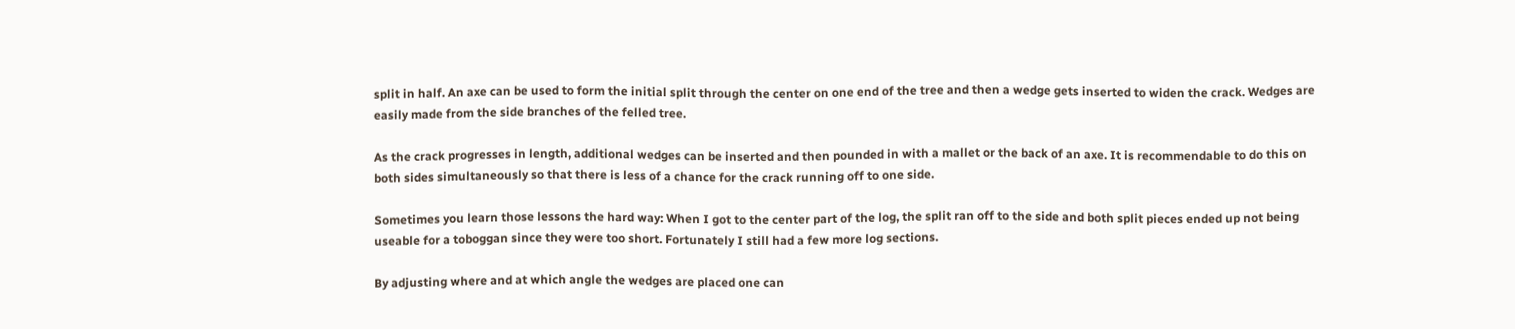split in half. An axe can be used to form the initial split through the center on one end of the tree and then a wedge gets inserted to widen the crack. Wedges are easily made from the side branches of the felled tree.

As the crack progresses in length, additional wedges can be inserted and then pounded in with a mallet or the back of an axe. It is recommendable to do this on both sides simultaneously so that there is less of a chance for the crack running off to one side.

Sometimes you learn those lessons the hard way: When I got to the center part of the log, the split ran off to the side and both split pieces ended up not being useable for a toboggan since they were too short. Fortunately I still had a few more log sections.

By adjusting where and at which angle the wedges are placed one can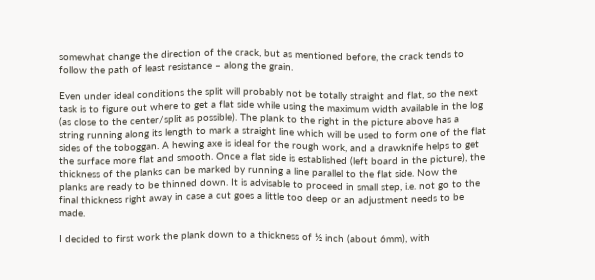somewhat change the direction of the crack, but as mentioned before, the crack tends to follow the path of least resistance – along the grain.

Even under ideal conditions the split will probably not be totally straight and flat, so the next task is to figure out where to get a flat side while using the maximum width available in the log (as close to the center/split as possible). The plank to the right in the picture above has a string running along its length to mark a straight line which will be used to form one of the flat sides of the toboggan. A hewing axe is ideal for the rough work, and a drawknife helps to get the surface more flat and smooth. Once a flat side is established (left board in the picture), the thickness of the planks can be marked by running a line parallel to the flat side. Now the planks are ready to be thinned down. It is advisable to proceed in small step, i.e. not go to the final thickness right away in case a cut goes a little too deep or an adjustment needs to be made.

I decided to first work the plank down to a thickness of ½ inch (about 6mm), with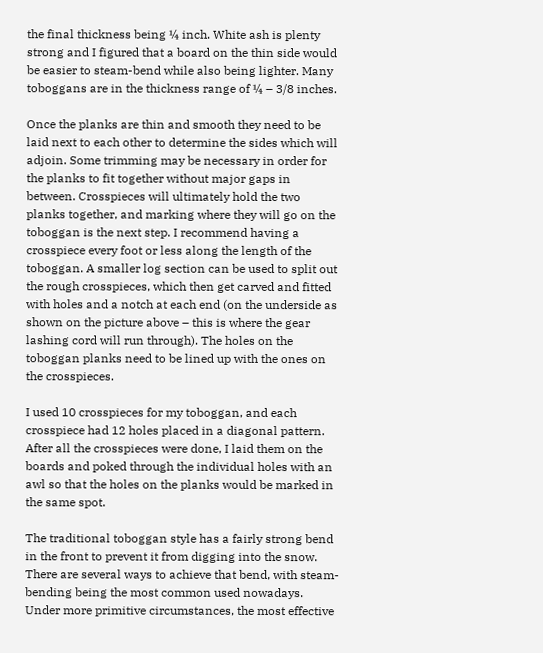the final thickness being ¼ inch. White ash is plenty strong and I figured that a board on the thin side would be easier to steam-bend while also being lighter. Many toboggans are in the thickness range of ¼ – 3/8 inches.

Once the planks are thin and smooth they need to be laid next to each other to determine the sides which will adjoin. Some trimming may be necessary in order for the planks to fit together without major gaps in between. Crosspieces will ultimately hold the two planks together, and marking where they will go on the toboggan is the next step. I recommend having a crosspiece every foot or less along the length of the toboggan. A smaller log section can be used to split out the rough crosspieces, which then get carved and fitted with holes and a notch at each end (on the underside as shown on the picture above – this is where the gear lashing cord will run through). The holes on the toboggan planks need to be lined up with the ones on the crosspieces.

I used 10 crosspieces for my toboggan, and each crosspiece had 12 holes placed in a diagonal pattern. After all the crosspieces were done, I laid them on the boards and poked through the individual holes with an awl so that the holes on the planks would be marked in the same spot.

The traditional toboggan style has a fairly strong bend in the front to prevent it from digging into the snow. There are several ways to achieve that bend, with steam-bending being the most common used nowadays. Under more primitive circumstances, the most effective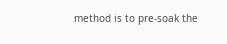method is to pre-soak the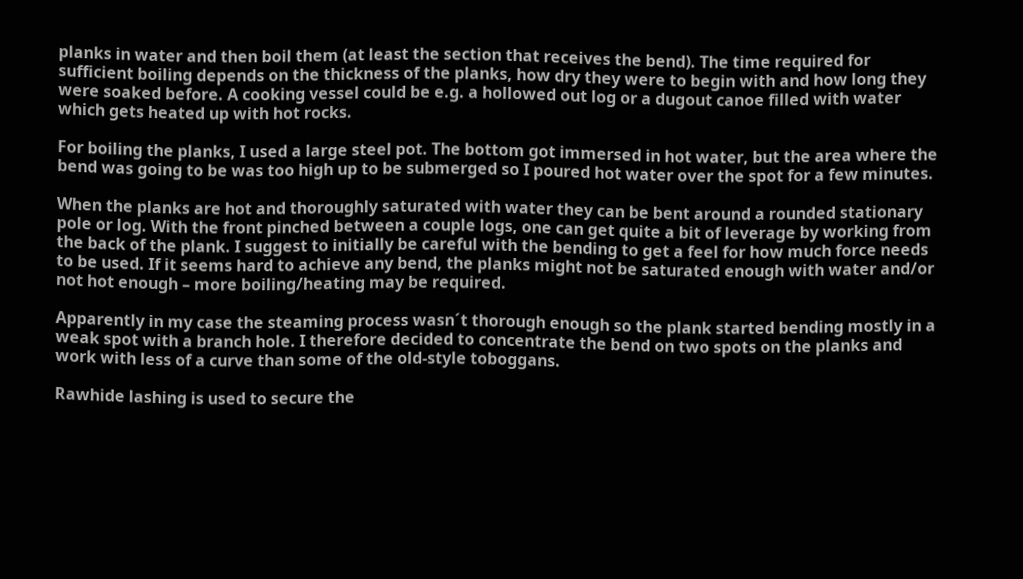planks in water and then boil them (at least the section that receives the bend). The time required for sufficient boiling depends on the thickness of the planks, how dry they were to begin with and how long they were soaked before. A cooking vessel could be e.g. a hollowed out log or a dugout canoe filled with water which gets heated up with hot rocks.

For boiling the planks, I used a large steel pot. The bottom got immersed in hot water, but the area where the bend was going to be was too high up to be submerged so I poured hot water over the spot for a few minutes.

When the planks are hot and thoroughly saturated with water they can be bent around a rounded stationary pole or log. With the front pinched between a couple logs, one can get quite a bit of leverage by working from the back of the plank. I suggest to initially be careful with the bending to get a feel for how much force needs to be used. If it seems hard to achieve any bend, the planks might not be saturated enough with water and/or not hot enough – more boiling/heating may be required.

Apparently in my case the steaming process wasn´t thorough enough so the plank started bending mostly in a weak spot with a branch hole. I therefore decided to concentrate the bend on two spots on the planks and work with less of a curve than some of the old-style toboggans.

Rawhide lashing is used to secure the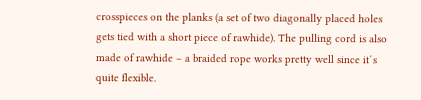crosspieces on the planks (a set of two diagonally placed holes gets tied with a short piece of rawhide). The pulling cord is also made of rawhide – a braided rope works pretty well since it´s quite flexible.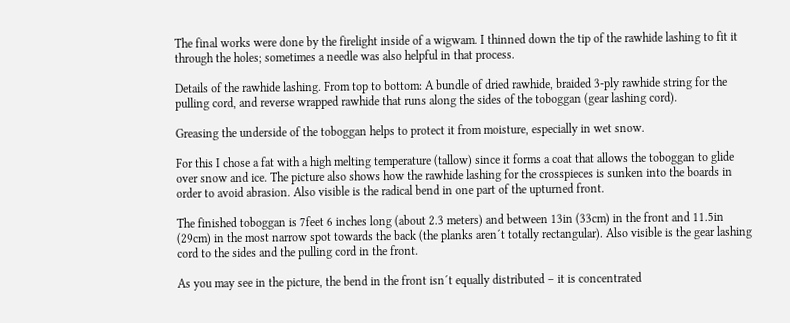The final works were done by the firelight inside of a wigwam. I thinned down the tip of the rawhide lashing to fit it through the holes; sometimes a needle was also helpful in that process.

Details of the rawhide lashing. From top to bottom: A bundle of dried rawhide, braided 3-ply rawhide string for the pulling cord, and reverse wrapped rawhide that runs along the sides of the toboggan (gear lashing cord).

Greasing the underside of the toboggan helps to protect it from moisture, especially in wet snow.

For this I chose a fat with a high melting temperature (tallow) since it forms a coat that allows the toboggan to glide over snow and ice. The picture also shows how the rawhide lashing for the crosspieces is sunken into the boards in order to avoid abrasion. Also visible is the radical bend in one part of the upturned front.

The finished toboggan is 7feet 6 inches long (about 2.3 meters) and between 13in (33cm) in the front and 11.5in (29cm) in the most narrow spot towards the back (the planks aren´t totally rectangular). Also visible is the gear lashing cord to the sides and the pulling cord in the front.

As you may see in the picture, the bend in the front isn´t equally distributed – it is concentrated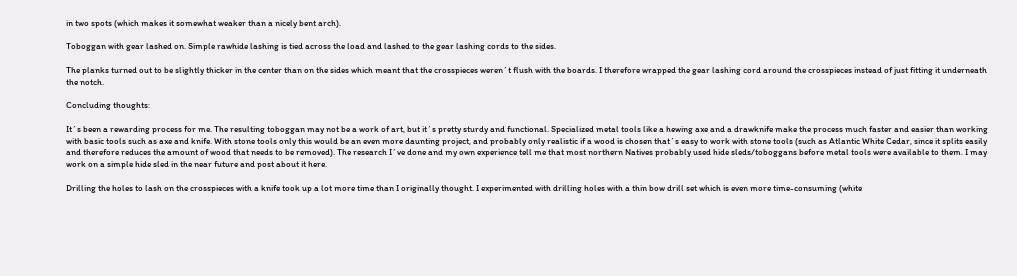in two spots (which makes it somewhat weaker than a nicely bent arch).

Toboggan with gear lashed on. Simple rawhide lashing is tied across the load and lashed to the gear lashing cords to the sides.

The planks turned out to be slightly thicker in the center than on the sides which meant that the crosspieces weren´t flush with the boards. I therefore wrapped the gear lashing cord around the crosspieces instead of just fitting it underneath the notch.

Concluding thoughts:

It´s been a rewarding process for me. The resulting toboggan may not be a work of art, but it´s pretty sturdy and functional. Specialized metal tools like a hewing axe and a drawknife make the process much faster and easier than working with basic tools such as axe and knife. With stone tools only this would be an even more daunting project, and probably only realistic if a wood is chosen that´s easy to work with stone tools (such as Atlantic White Cedar, since it splits easily and therefore reduces the amount of wood that needs to be removed). The research I´ve done and my own experience tell me that most northern Natives probably used hide sleds/toboggans before metal tools were available to them. I may work on a simple hide sled in the near future and post about it here.

Drilling the holes to lash on the crosspieces with a knife took up a lot more time than I originally thought. I experimented with drilling holes with a thin bow drill set which is even more time-consuming (white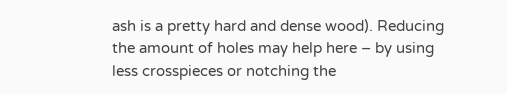ash is a pretty hard and dense wood). Reducing the amount of holes may help here – by using less crosspieces or notching the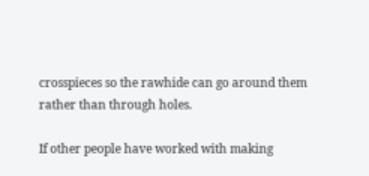crosspieces so the rawhide can go around them rather than through holes.

If other people have worked with making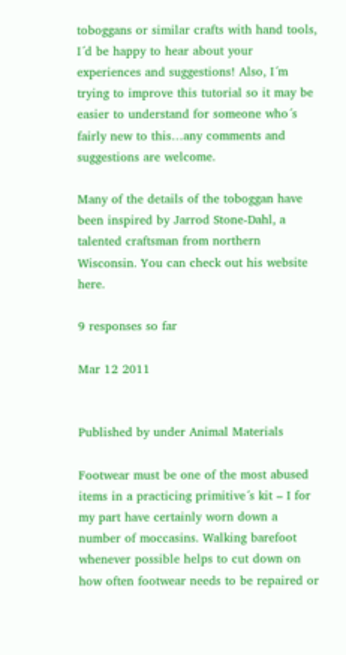toboggans or similar crafts with hand tools, I´d be happy to hear about your experiences and suggestions! Also, I´m trying to improve this tutorial so it may be easier to understand for someone who´s fairly new to this…any comments and suggestions are welcome.

Many of the details of the toboggan have been inspired by Jarrod Stone-Dahl, a talented craftsman from northern Wisconsin. You can check out his website here.

9 responses so far

Mar 12 2011


Published by under Animal Materials

Footwear must be one of the most abused items in a practicing primitive´s kit – I for my part have certainly worn down a number of moccasins. Walking barefoot whenever possible helps to cut down on how often footwear needs to be repaired or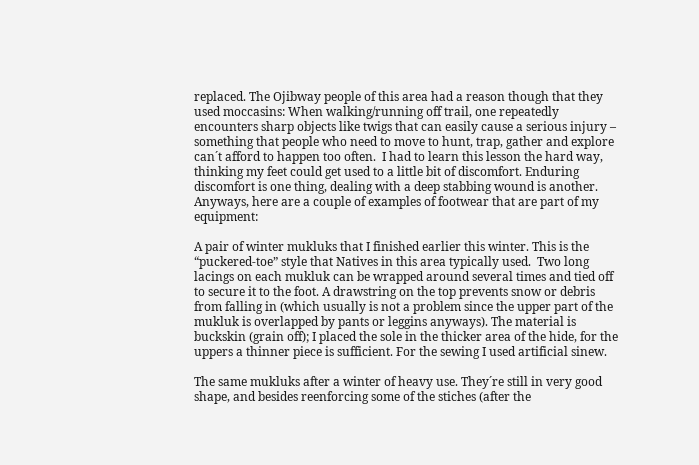replaced. The Ojibway people of this area had a reason though that they used moccasins: When walking/running off trail, one repeatedly encounters sharp objects like twigs that can easily cause a serious injury – something that people who need to move to hunt, trap, gather and explore can´t afford to happen too often.  I had to learn this lesson the hard way, thinking my feet could get used to a little bit of discomfort. Enduring discomfort is one thing, dealing with a deep stabbing wound is another. Anyways, here are a couple of examples of footwear that are part of my equipment:

A pair of winter mukluks that I finished earlier this winter. This is the  “puckered-toe” style that Natives in this area typically used.  Two long lacings on each mukluk can be wrapped around several times and tied off to secure it to the foot. A drawstring on the top prevents snow or debris from falling in (which usually is not a problem since the upper part of the mukluk is overlapped by pants or leggins anyways). The material is buckskin (grain off); I placed the sole in the thicker area of the hide, for the uppers a thinner piece is sufficient. For the sewing I used artificial sinew.

The same mukluks after a winter of heavy use. They´re still in very good shape, and besides reenforcing some of the stiches (after the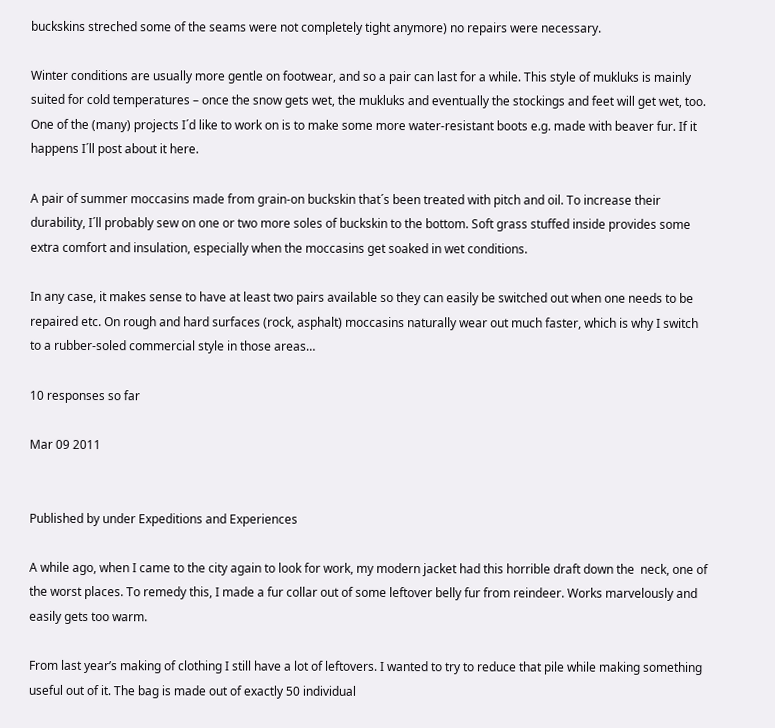buckskins streched some of the seams were not completely tight anymore) no repairs were necessary.

Winter conditions are usually more gentle on footwear, and so a pair can last for a while. This style of mukluks is mainly suited for cold temperatures – once the snow gets wet, the mukluks and eventually the stockings and feet will get wet, too. One of the (many) projects I´d like to work on is to make some more water-resistant boots e.g. made with beaver fur. If it happens I´ll post about it here.

A pair of summer moccasins made from grain-on buckskin that´s been treated with pitch and oil. To increase their durability, I´ll probably sew on one or two more soles of buckskin to the bottom. Soft grass stuffed inside provides some extra comfort and insulation, especially when the moccasins get soaked in wet conditions.

In any case, it makes sense to have at least two pairs available so they can easily be switched out when one needs to be repaired etc. On rough and hard surfaces (rock, asphalt) moccasins naturally wear out much faster, which is why I switch to a rubber-soled commercial style in those areas…

10 responses so far

Mar 09 2011


Published by under Expeditions and Experiences

A while ago, when I came to the city again to look for work, my modern jacket had this horrible draft down the  neck, one of the worst places. To remedy this, I made a fur collar out of some leftover belly fur from reindeer. Works marvelously and easily gets too warm.

From last year’s making of clothing I still have a lot of leftovers. I wanted to try to reduce that pile while making something useful out of it. The bag is made out of exactly 50 individual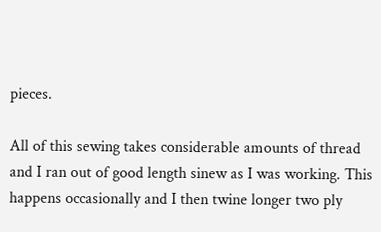pieces.

All of this sewing takes considerable amounts of thread and I ran out of good length sinew as I was working. This happens occasionally and I then twine longer two ply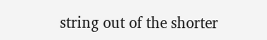string out of the shorter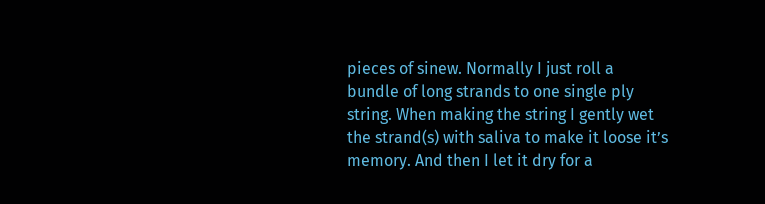pieces of sinew. Normally I just roll a bundle of long strands to one single ply string. When making the string I gently wet the strand(s) with saliva to make it loose it’s memory. And then I let it dry for a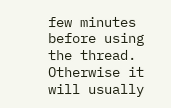few minutes before using the thread. Otherwise it will usually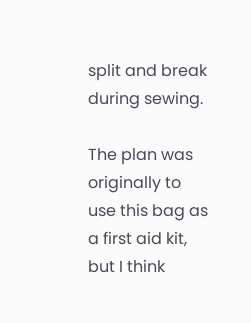split and break during sewing.

The plan was originally to use this bag as a first aid kit, but I think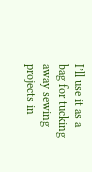I’ll use it as a bag for tucking away sewing projects in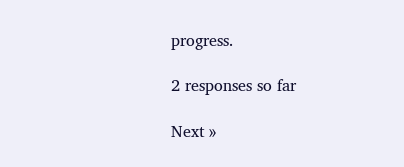progress.

2 responses so far

Next »